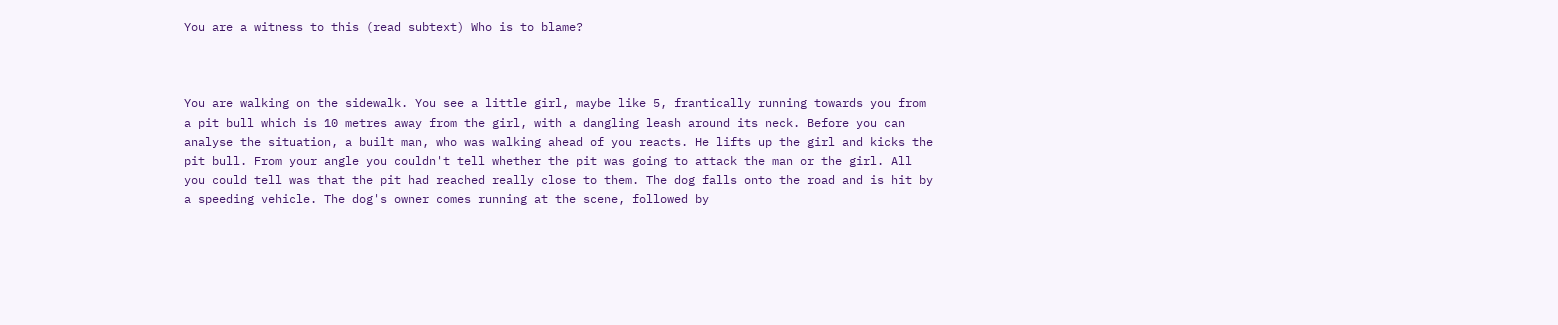You are a witness to this (read subtext) Who is to blame?



You are walking on the sidewalk. You see a little girl, maybe like 5, frantically running towards you from a pit bull which is 10 metres away from the girl, with a dangling leash around its neck. Before you can analyse the situation, a built man, who was walking ahead of you reacts. He lifts up the girl and kicks the pit bull. From your angle you couldn't tell whether the pit was going to attack the man or the girl. All you could tell was that the pit had reached really close to them. The dog falls onto the road and is hit by a speeding vehicle. The dog's owner comes running at the scene, followed by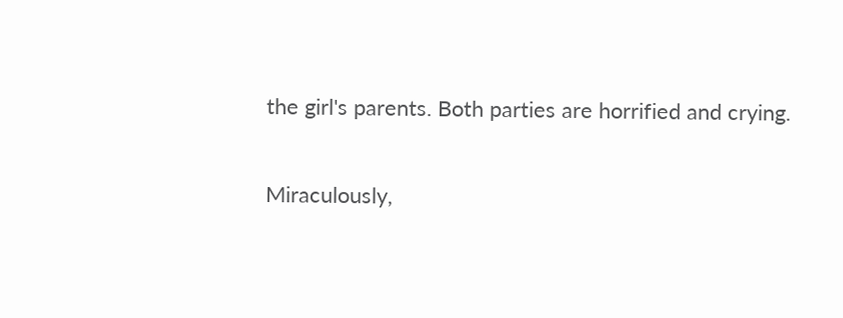the girl's parents. Both parties are horrified and crying.

Miraculously,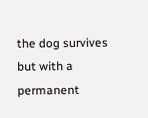the dog survives but with a permanent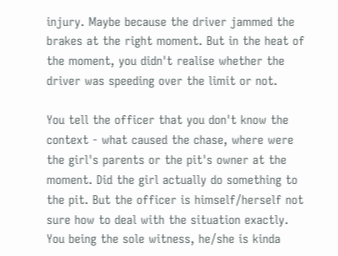injury. Maybe because the driver jammed the brakes at the right moment. But in the heat of the moment, you didn't realise whether the driver was speeding over the limit or not.

You tell the officer that you don't know the context - what caused the chase, where were the girl's parents or the pit's owner at the moment. Did the girl actually do something to the pit. But the officer is himself/herself not sure how to deal with the situation exactly. You being the sole witness, he/she is kinda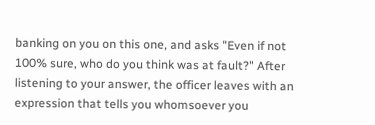banking on you on this one, and asks "Even if not 100% sure, who do you think was at fault?" After listening to your answer, the officer leaves with an expression that tells you whomsoever you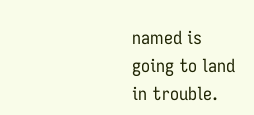named is going to land in trouble.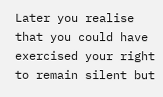Later you realise that you could have exercised your right to remain silent but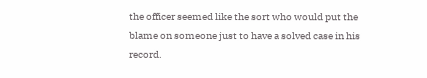the officer seemed like the sort who would put the blame on someone just to have a solved case in his record.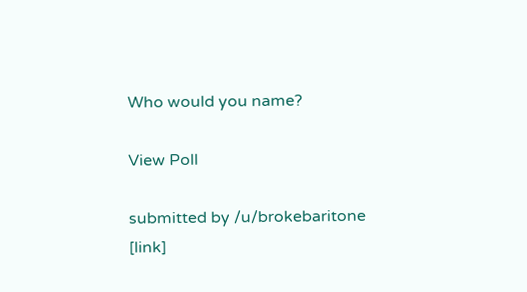Who would you name?

View Poll

submitted by /u/brokebaritone
[link]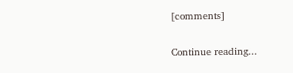[comments]

Continue reading...